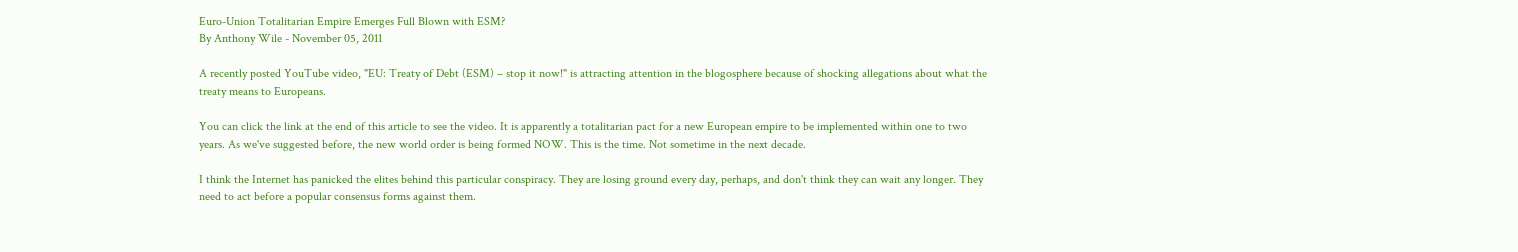Euro-Union Totalitarian Empire Emerges Full Blown with ESM?
By Anthony Wile - November 05, 2011

A recently posted YouTube video, "EU: Treaty of Debt (ESM) – stop it now!" is attracting attention in the blogosphere because of shocking allegations about what the treaty means to Europeans.

You can click the link at the end of this article to see the video. It is apparently a totalitarian pact for a new European empire to be implemented within one to two years. As we've suggested before, the new world order is being formed NOW. This is the time. Not sometime in the next decade.

I think the Internet has panicked the elites behind this particular conspiracy. They are losing ground every day, perhaps, and don't think they can wait any longer. They need to act before a popular consensus forms against them.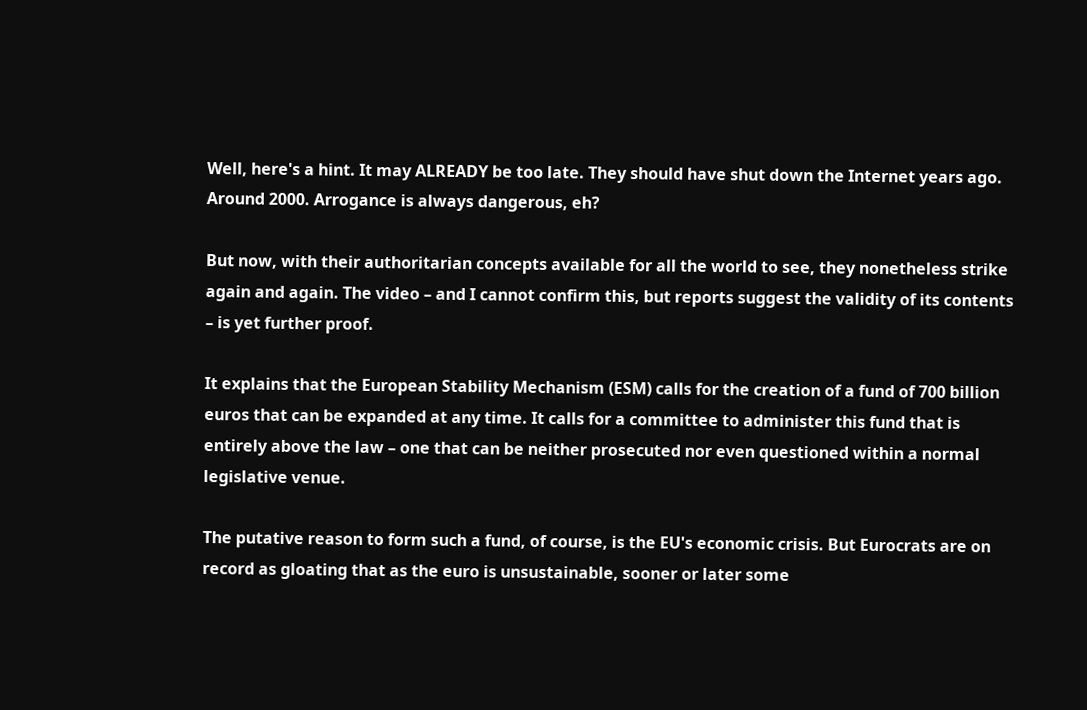Well, here's a hint. It may ALREADY be too late. They should have shut down the Internet years ago. Around 2000. Arrogance is always dangerous, eh?

But now, with their authoritarian concepts available for all the world to see, they nonetheless strike again and again. The video – and I cannot confirm this, but reports suggest the validity of its contents – is yet further proof.

It explains that the European Stability Mechanism (ESM) calls for the creation of a fund of 700 billion euros that can be expanded at any time. It calls for a committee to administer this fund that is entirely above the law – one that can be neither prosecuted nor even questioned within a normal legislative venue.

The putative reason to form such a fund, of course, is the EU's economic crisis. But Eurocrats are on record as gloating that as the euro is unsustainable, sooner or later some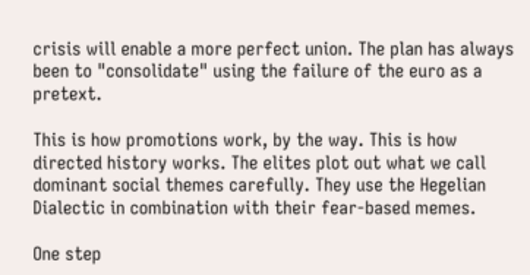crisis will enable a more perfect union. The plan has always been to "consolidate" using the failure of the euro as a pretext.

This is how promotions work, by the way. This is how directed history works. The elites plot out what we call dominant social themes carefully. They use the Hegelian Dialectic in combination with their fear-based memes.

One step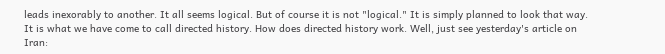leads inexorably to another. It all seems logical. But of course it is not "logical." It is simply planned to look that way. It is what we have come to call directed history. How does directed history work. Well, just see yesterday's article on Iran: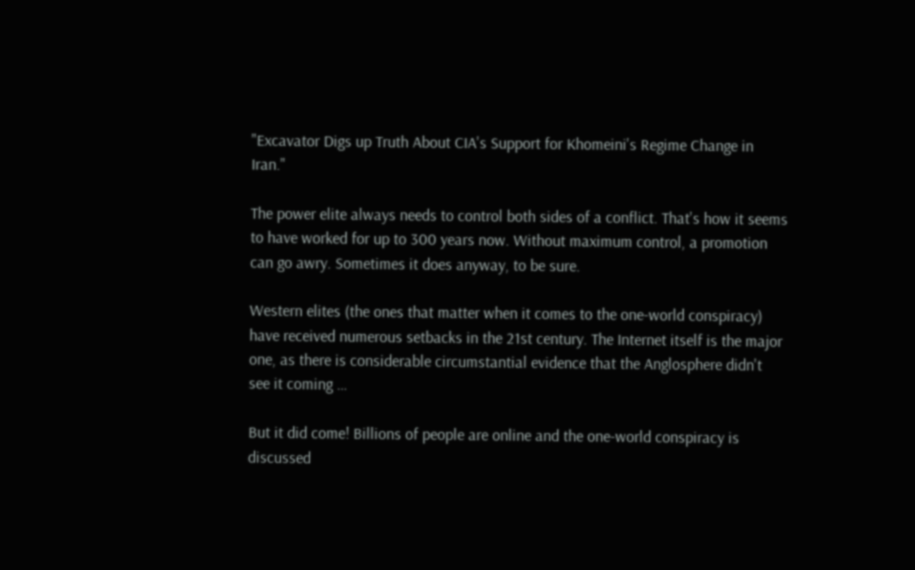"Excavator Digs up Truth About CIA's Support for Khomeini's Regime Change in Iran."

The power elite always needs to control both sides of a conflict. That's how it seems to have worked for up to 300 years now. Without maximum control, a promotion can go awry. Sometimes it does anyway, to be sure.

Western elites (the ones that matter when it comes to the one-world conspiracy) have received numerous setbacks in the 21st century. The Internet itself is the major one, as there is considerable circumstantial evidence that the Anglosphere didn't see it coming …

But it did come! Billions of people are online and the one-world conspiracy is discussed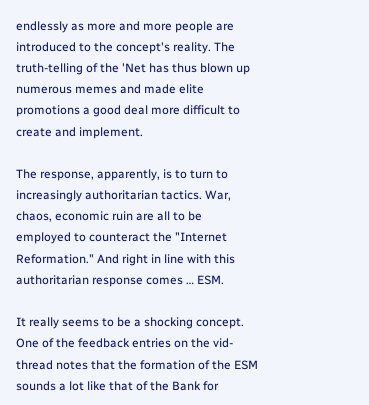endlessly as more and more people are introduced to the concept's reality. The truth-telling of the 'Net has thus blown up numerous memes and made elite promotions a good deal more difficult to create and implement.

The response, apparently, is to turn to increasingly authoritarian tactics. War, chaos, economic ruin are all to be employed to counteract the "Internet Reformation." And right in line with this authoritarian response comes … ESM.

It really seems to be a shocking concept. One of the feedback entries on the vid-thread notes that the formation of the ESM sounds a lot like that of the Bank for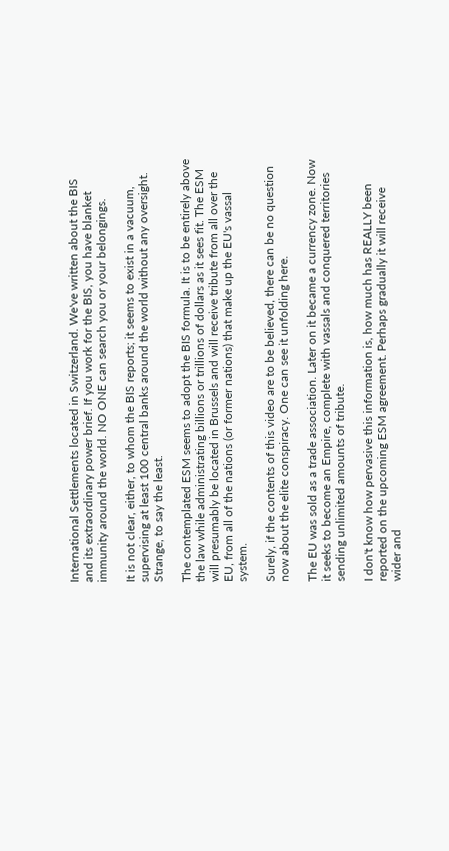International Settlements located in Switzerland. We've written about the BIS and its extraordinary power brief. If you work for the BIS, you have blanket immunity around the world. NO ONE can search you or your belongings.

It is not clear, either, to whom the BIS reports; it seems to exist in a vacuum, supervising at least 100 central banks around the world without any oversight. Strange, to say the least.

The contemplated ESM seems to adopt the BIS formula. It is to be entirely above the law while administrating billions or trillions of dollars as it sees fit. The ESM will presumably be located in Brussels and will receive tribute from all over the EU, from all of the nations (or former nations) that make up the EU's vassal system.

Surely, if the contents of this video are to be believed, there can be no question now about the elite conspiracy. One can see it unfolding here.

The EU was sold as a trade association. Later on it became a currency zone. Now it seeks to become an Empire, complete with vassals and conquered territories sending unlimited amounts of tribute.

I don't know how pervasive this information is, how much has REALLY been reported on the upcoming ESM agreement. Perhaps gradually it will receive wider and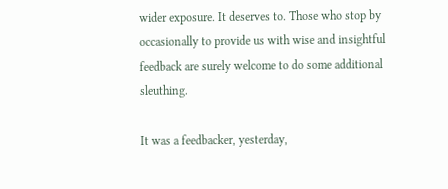wider exposure. It deserves to. Those who stop by occasionally to provide us with wise and insightful feedback are surely welcome to do some additional sleuthing.

It was a feedbacker, yesterday,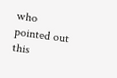who pointed out this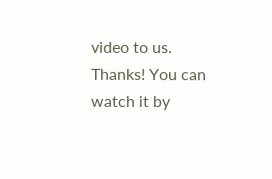video to us. Thanks! You can watch it by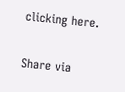clicking here.

Share via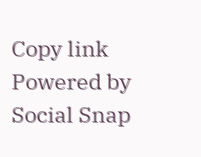Copy link
Powered by Social Snap